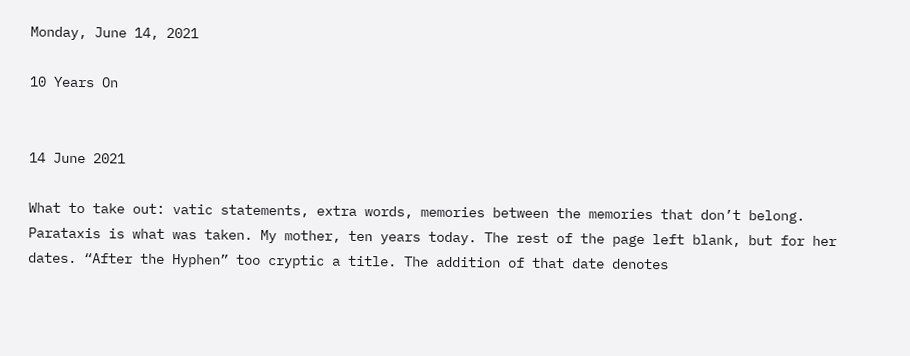Monday, June 14, 2021

10 Years On


14 June 2021

What to take out: vatic statements, extra words, memories between the memories that don’t belong. Parataxis is what was taken. My mother, ten years today. The rest of the page left blank, but for her dates. “After the Hyphen” too cryptic a title. The addition of that date denotes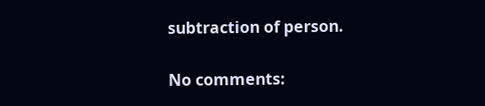subtraction of person.

No comments: